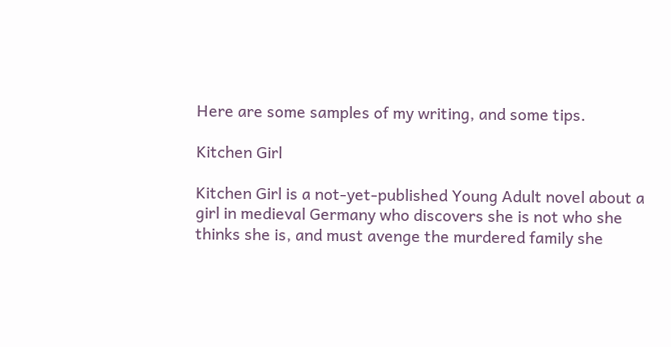Here are some samples of my writing, and some tips.

Kitchen Girl

Kitchen Girl is a not-yet-published Young Adult novel about a girl in medieval Germany who discovers she is not who she thinks she is, and must avenge the murdered family she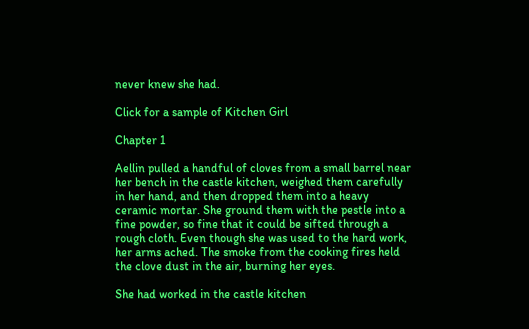never knew she had.

Click for a sample of Kitchen Girl

Chapter 1

Aellin pulled a handful of cloves from a small barrel near her bench in the castle kitchen, weighed them carefully in her hand, and then dropped them into a heavy ceramic mortar. She ground them with the pestle into a fine powder, so fine that it could be sifted through a rough cloth. Even though she was used to the hard work, her arms ached. The smoke from the cooking fires held the clove dust in the air, burning her eyes.

She had worked in the castle kitchen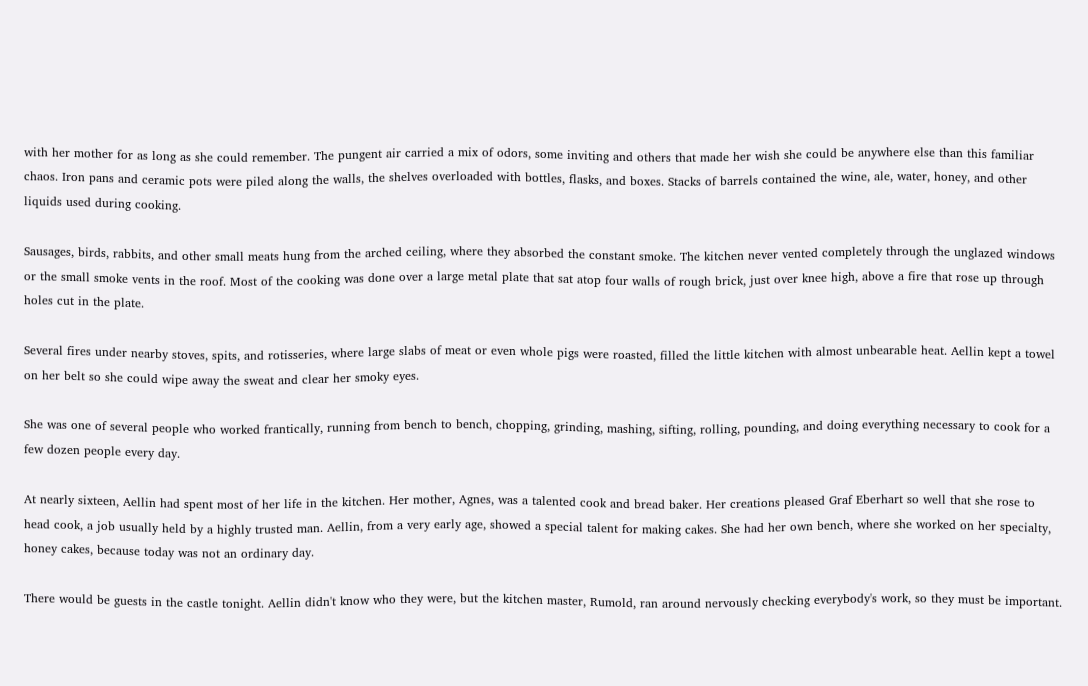with her mother for as long as she could remember. The pungent air carried a mix of odors, some inviting and others that made her wish she could be anywhere else than this familiar chaos. Iron pans and ceramic pots were piled along the walls, the shelves overloaded with bottles, flasks, and boxes. Stacks of barrels contained the wine, ale, water, honey, and other liquids used during cooking.

Sausages, birds, rabbits, and other small meats hung from the arched ceiling, where they absorbed the constant smoke. The kitchen never vented completely through the unglazed windows or the small smoke vents in the roof. Most of the cooking was done over a large metal plate that sat atop four walls of rough brick, just over knee high, above a fire that rose up through holes cut in the plate.

Several fires under nearby stoves, spits, and rotisseries, where large slabs of meat or even whole pigs were roasted, filled the little kitchen with almost unbearable heat. Aellin kept a towel on her belt so she could wipe away the sweat and clear her smoky eyes.

She was one of several people who worked frantically, running from bench to bench, chopping, grinding, mashing, sifting, rolling, pounding, and doing everything necessary to cook for a few dozen people every day.

At nearly sixteen, Aellin had spent most of her life in the kitchen. Her mother, Agnes, was a talented cook and bread baker. Her creations pleased Graf Eberhart so well that she rose to head cook, a job usually held by a highly trusted man. Aellin, from a very early age, showed a special talent for making cakes. She had her own bench, where she worked on her specialty, honey cakes, because today was not an ordinary day.

There would be guests in the castle tonight. Aellin didn't know who they were, but the kitchen master, Rumold, ran around nervously checking everybody's work, so they must be important.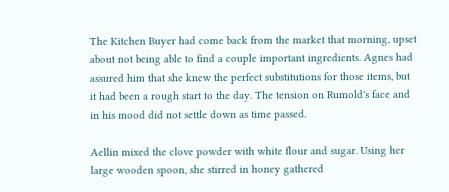The Kitchen Buyer had come back from the market that morning, upset about not being able to find a couple important ingredients. Agnes had assured him that she knew the perfect substitutions for those items, but it had been a rough start to the day. The tension on Rumold's face and in his mood did not settle down as time passed.

Aellin mixed the clove powder with white flour and sugar. Using her large wooden spoon, she stirred in honey gathered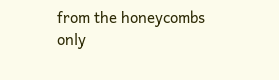from the honeycombs only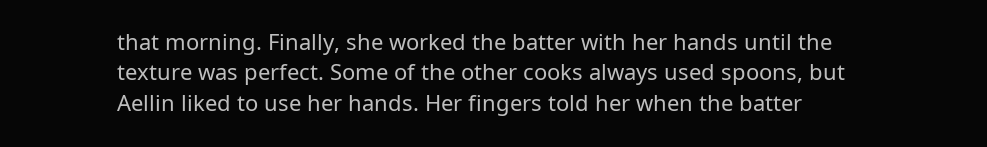that morning. Finally, she worked the batter with her hands until the texture was perfect. Some of the other cooks always used spoons, but Aellin liked to use her hands. Her fingers told her when the batter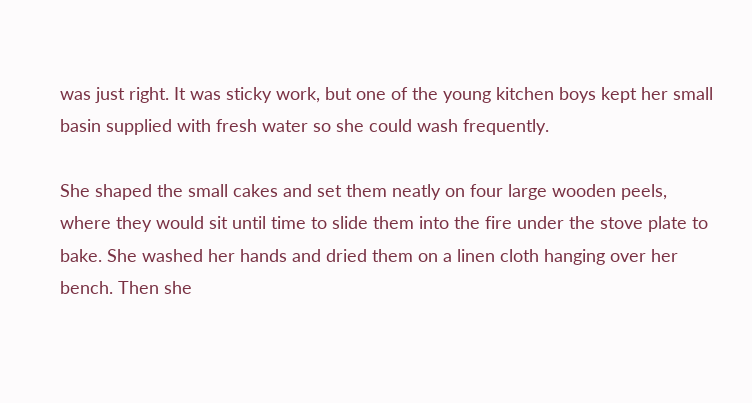was just right. It was sticky work, but one of the young kitchen boys kept her small basin supplied with fresh water so she could wash frequently.

She shaped the small cakes and set them neatly on four large wooden peels, where they would sit until time to slide them into the fire under the stove plate to bake. She washed her hands and dried them on a linen cloth hanging over her bench. Then she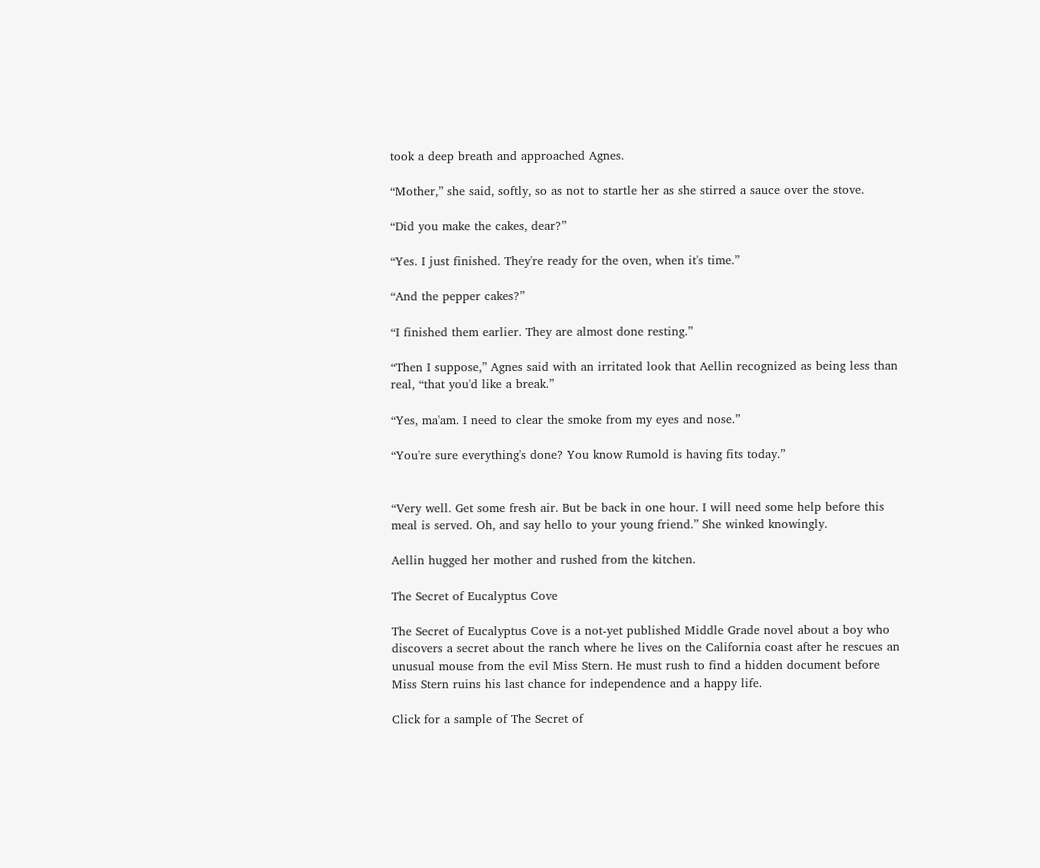took a deep breath and approached Agnes.

“Mother,” she said, softly, so as not to startle her as she stirred a sauce over the stove.

“Did you make the cakes, dear?”

“Yes. I just finished. They're ready for the oven, when it's time.”

“And the pepper cakes?”

“I finished them earlier. They are almost done resting.”

“Then I suppose,” Agnes said with an irritated look that Aellin recognized as being less than real, “that you'd like a break.”

“Yes, ma'am. I need to clear the smoke from my eyes and nose.”

“You're sure everything's done? You know Rumold is having fits today.”


“Very well. Get some fresh air. But be back in one hour. I will need some help before this meal is served. Oh, and say hello to your young friend.” She winked knowingly.

Aellin hugged her mother and rushed from the kitchen.

The Secret of Eucalyptus Cove

The Secret of Eucalyptus Cove is a not-yet published Middle Grade novel about a boy who discovers a secret about the ranch where he lives on the California coast after he rescues an unusual mouse from the evil Miss Stern. He must rush to find a hidden document before Miss Stern ruins his last chance for independence and a happy life.

Click for a sample of The Secret of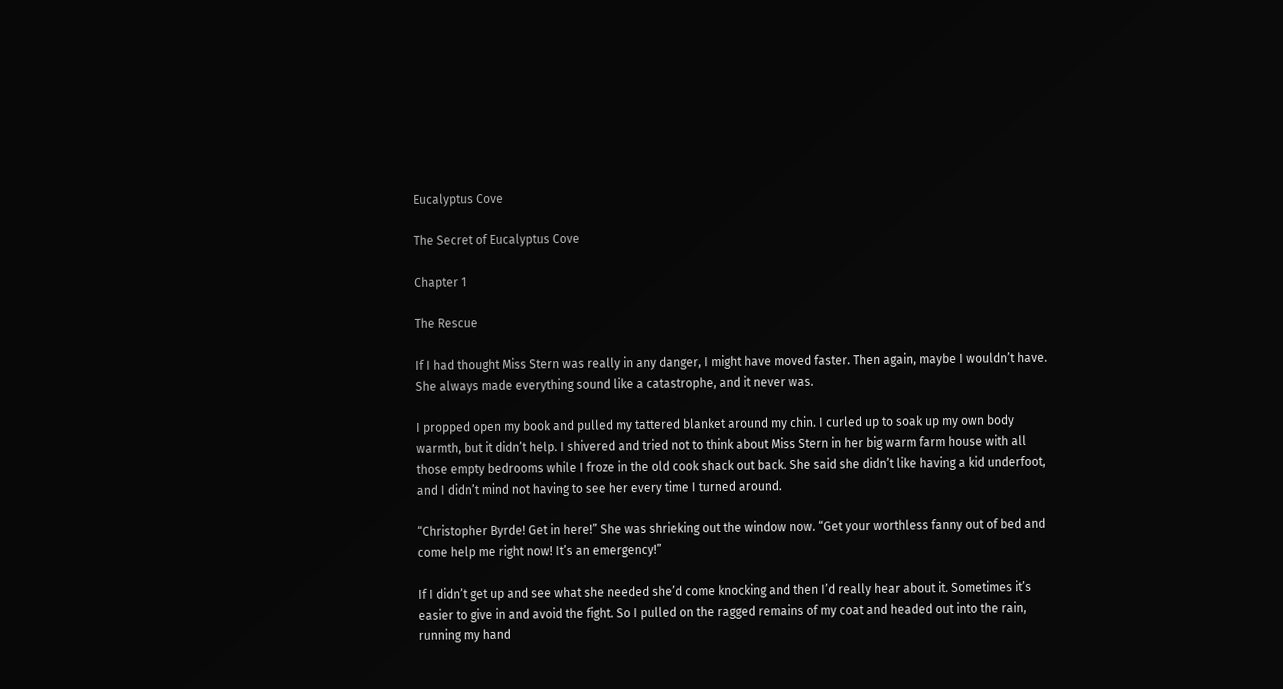Eucalyptus Cove

The Secret of Eucalyptus Cove

Chapter 1

The Rescue

If I had thought Miss Stern was really in any danger, I might have moved faster. Then again, maybe I wouldn’t have. She always made everything sound like a catastrophe, and it never was.

I propped open my book and pulled my tattered blanket around my chin. I curled up to soak up my own body warmth, but it didn’t help. I shivered and tried not to think about Miss Stern in her big warm farm house with all those empty bedrooms while I froze in the old cook shack out back. She said she didn’t like having a kid underfoot, and I didn’t mind not having to see her every time I turned around.

“Christopher Byrde! Get in here!” She was shrieking out the window now. “Get your worthless fanny out of bed and come help me right now! It’s an emergency!”

If I didn’t get up and see what she needed she’d come knocking and then I’d really hear about it. Sometimes it’s easier to give in and avoid the fight. So I pulled on the ragged remains of my coat and headed out into the rain, running my hand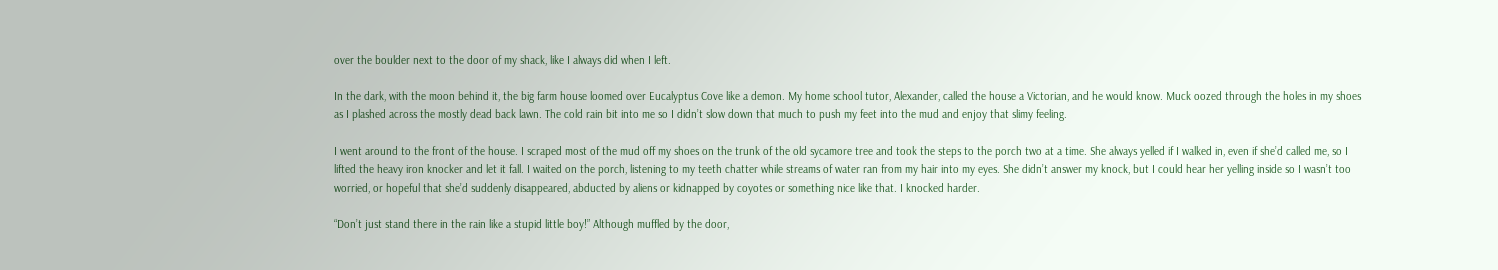over the boulder next to the door of my shack, like I always did when I left.

In the dark, with the moon behind it, the big farm house loomed over Eucalyptus Cove like a demon. My home school tutor, Alexander, called the house a Victorian, and he would know. Muck oozed through the holes in my shoes as I plashed across the mostly dead back lawn. The cold rain bit into me so I didn’t slow down that much to push my feet into the mud and enjoy that slimy feeling.

I went around to the front of the house. I scraped most of the mud off my shoes on the trunk of the old sycamore tree and took the steps to the porch two at a time. She always yelled if I walked in, even if she’d called me, so I lifted the heavy iron knocker and let it fall. I waited on the porch, listening to my teeth chatter while streams of water ran from my hair into my eyes. She didn’t answer my knock, but I could hear her yelling inside so I wasn’t too worried, or hopeful that she’d suddenly disappeared, abducted by aliens or kidnapped by coyotes or something nice like that. I knocked harder.

“Don’t just stand there in the rain like a stupid little boy!” Although muffled by the door,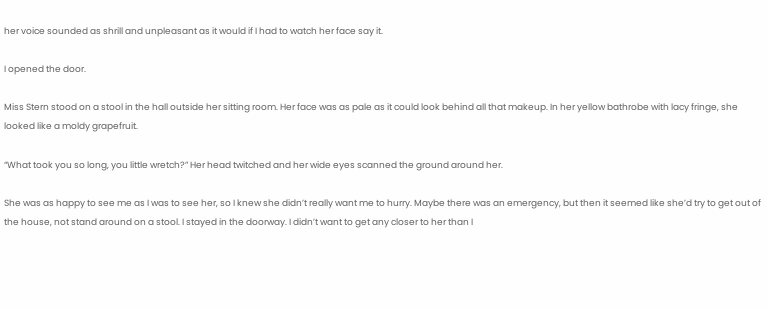her voice sounded as shrill and unpleasant as it would if I had to watch her face say it.

I opened the door.

Miss Stern stood on a stool in the hall outside her sitting room. Her face was as pale as it could look behind all that makeup. In her yellow bathrobe with lacy fringe, she looked like a moldy grapefruit.

“What took you so long, you little wretch?” Her head twitched and her wide eyes scanned the ground around her.

She was as happy to see me as I was to see her, so I knew she didn’t really want me to hurry. Maybe there was an emergency, but then it seemed like she’d try to get out of the house, not stand around on a stool. I stayed in the doorway. I didn’t want to get any closer to her than I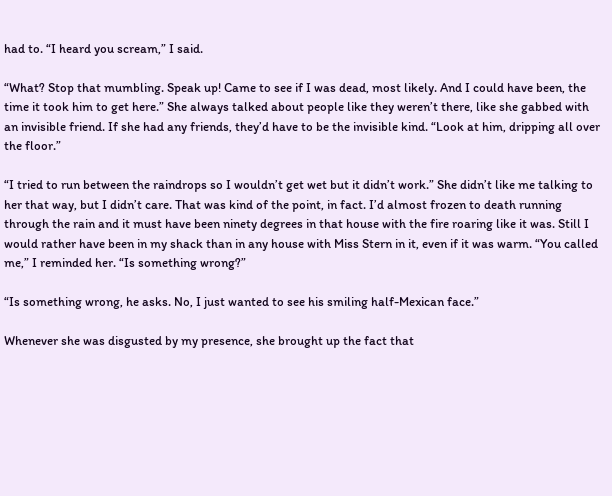had to. “I heard you scream,” I said.

“What? Stop that mumbling. Speak up! Came to see if I was dead, most likely. And I could have been, the time it took him to get here.” She always talked about people like they weren’t there, like she gabbed with an invisible friend. If she had any friends, they’d have to be the invisible kind. “Look at him, dripping all over the floor.”

“I tried to run between the raindrops so I wouldn’t get wet but it didn’t work.” She didn’t like me talking to her that way, but I didn’t care. That was kind of the point, in fact. I’d almost frozen to death running through the rain and it must have been ninety degrees in that house with the fire roaring like it was. Still I would rather have been in my shack than in any house with Miss Stern in it, even if it was warm. “You called me,” I reminded her. “Is something wrong?”

“Is something wrong, he asks. No, I just wanted to see his smiling half-Mexican face.”

Whenever she was disgusted by my presence, she brought up the fact that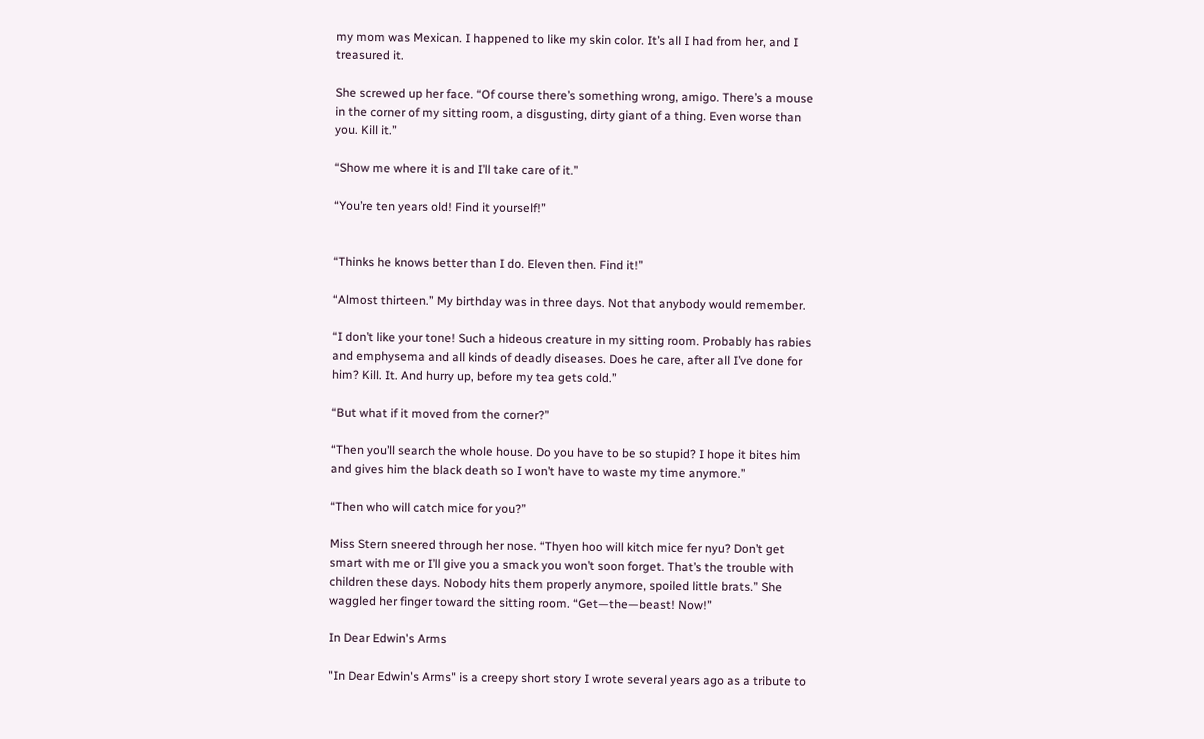my mom was Mexican. I happened to like my skin color. It’s all I had from her, and I treasured it.

She screwed up her face. “Of course there’s something wrong, amigo. There’s a mouse in the corner of my sitting room, a disgusting, dirty giant of a thing. Even worse than you. Kill it.”

“Show me where it is and I’ll take care of it.”

“You’re ten years old! Find it yourself!”


“Thinks he knows better than I do. Eleven then. Find it!”

“Almost thirteen.” My birthday was in three days. Not that anybody would remember.

“I don’t like your tone! Such a hideous creature in my sitting room. Probably has rabies and emphysema and all kinds of deadly diseases. Does he care, after all I’ve done for him? Kill. It. And hurry up, before my tea gets cold.”

“But what if it moved from the corner?”

“Then you’ll search the whole house. Do you have to be so stupid? I hope it bites him and gives him the black death so I won’t have to waste my time anymore.”

“Then who will catch mice for you?”

Miss Stern sneered through her nose. “Thyen hoo will kitch mice fer nyu? Don’t get smart with me or I’ll give you a smack you won’t soon forget. That’s the trouble with children these days. Nobody hits them properly anymore, spoiled little brats.” She waggled her finger toward the sitting room. “Get—the—beast! Now!”

In Dear Edwin's Arms

"In Dear Edwin's Arms" is a creepy short story I wrote several years ago as a tribute to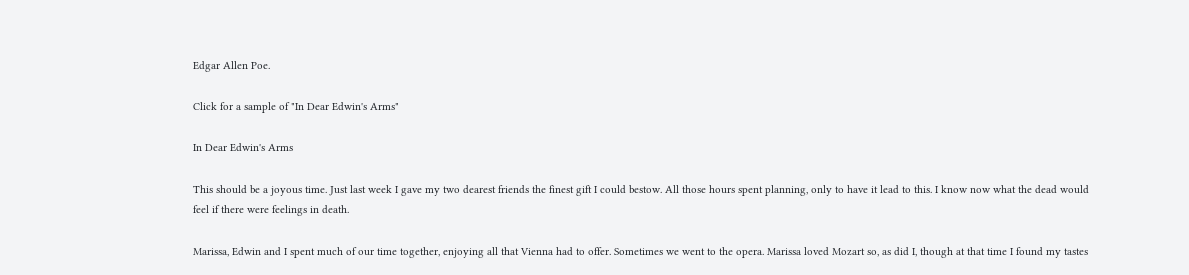Edgar Allen Poe.

Click for a sample of "In Dear Edwin's Arms"

In Dear Edwin's Arms

This should be a joyous time. Just last week I gave my two dearest friends the finest gift I could bestow. All those hours spent planning, only to have it lead to this. I know now what the dead would feel if there were feelings in death.

Marissa, Edwin and I spent much of our time together, enjoying all that Vienna had to offer. Sometimes we went to the opera. Marissa loved Mozart so, as did I, though at that time I found my tastes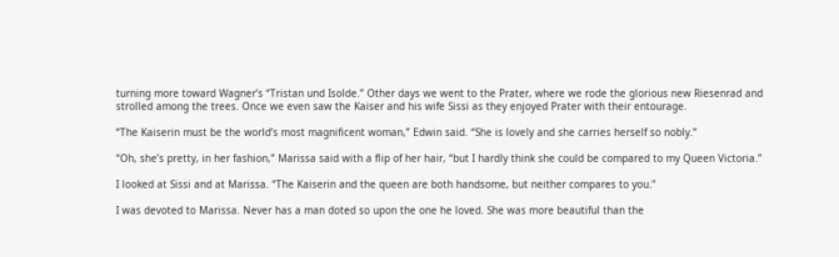turning more toward Wagner’s “Tristan und Isolde.” Other days we went to the Prater, where we rode the glorious new Riesenrad and strolled among the trees. Once we even saw the Kaiser and his wife Sissi as they enjoyed Prater with their entourage.

“The Kaiserin must be the world’s most magnificent woman,” Edwin said. “She is lovely and she carries herself so nobly.”

“Oh, she’s pretty, in her fashion,” Marissa said with a flip of her hair, “but I hardly think she could be compared to my Queen Victoria.”

I looked at Sissi and at Marissa. “The Kaiserin and the queen are both handsome, but neither compares to you.”

I was devoted to Marissa. Never has a man doted so upon the one he loved. She was more beautiful than the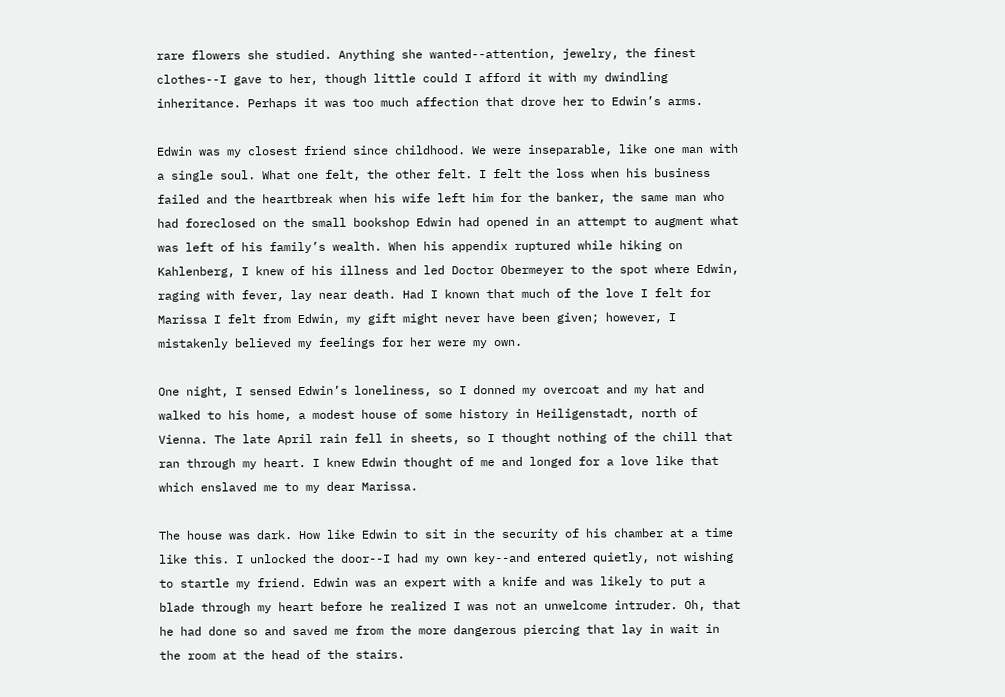rare flowers she studied. Anything she wanted--attention, jewelry, the finest clothes--I gave to her, though little could I afford it with my dwindling inheritance. Perhaps it was too much affection that drove her to Edwin’s arms.

Edwin was my closest friend since childhood. We were inseparable, like one man with a single soul. What one felt, the other felt. I felt the loss when his business failed and the heartbreak when his wife left him for the banker, the same man who had foreclosed on the small bookshop Edwin had opened in an attempt to augment what was left of his family’s wealth. When his appendix ruptured while hiking on Kahlenberg, I knew of his illness and led Doctor Obermeyer to the spot where Edwin, raging with fever, lay near death. Had I known that much of the love I felt for Marissa I felt from Edwin, my gift might never have been given; however, I mistakenly believed my feelings for her were my own.

One night, I sensed Edwin’s loneliness, so I donned my overcoat and my hat and walked to his home, a modest house of some history in Heiligenstadt, north of Vienna. The late April rain fell in sheets, so I thought nothing of the chill that ran through my heart. I knew Edwin thought of me and longed for a love like that which enslaved me to my dear Marissa.

The house was dark. How like Edwin to sit in the security of his chamber at a time like this. I unlocked the door--I had my own key--and entered quietly, not wishing to startle my friend. Edwin was an expert with a knife and was likely to put a blade through my heart before he realized I was not an unwelcome intruder. Oh, that he had done so and saved me from the more dangerous piercing that lay in wait in the room at the head of the stairs.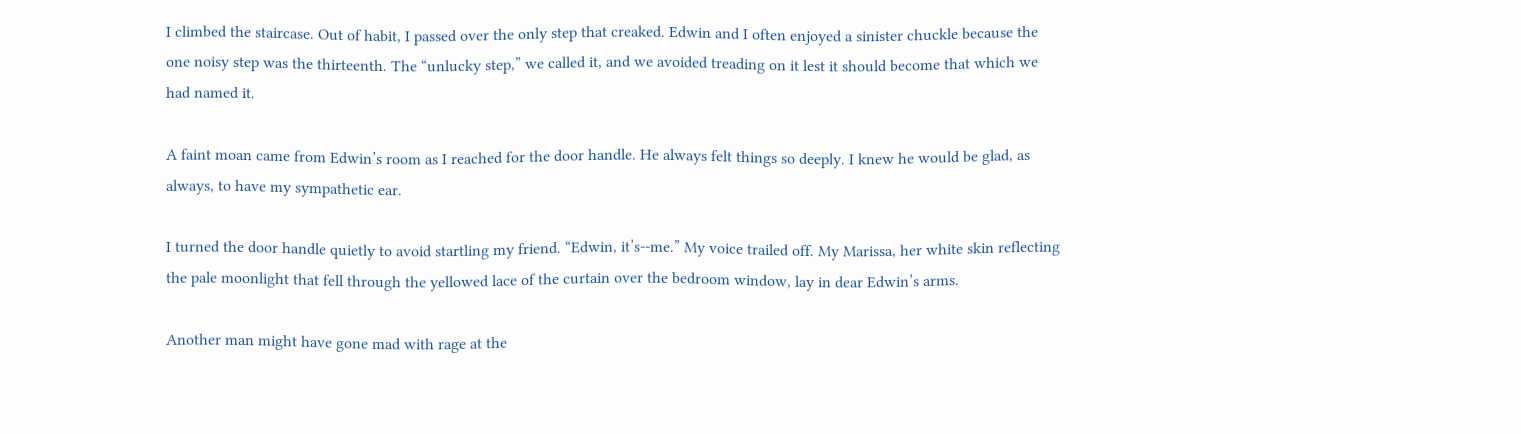I climbed the staircase. Out of habit, I passed over the only step that creaked. Edwin and I often enjoyed a sinister chuckle because the one noisy step was the thirteenth. The “unlucky step,” we called it, and we avoided treading on it lest it should become that which we had named it.

A faint moan came from Edwin’s room as I reached for the door handle. He always felt things so deeply. I knew he would be glad, as always, to have my sympathetic ear.

I turned the door handle quietly to avoid startling my friend. “Edwin, it’s--me.” My voice trailed off. My Marissa, her white skin reflecting the pale moonlight that fell through the yellowed lace of the curtain over the bedroom window, lay in dear Edwin’s arms.

Another man might have gone mad with rage at the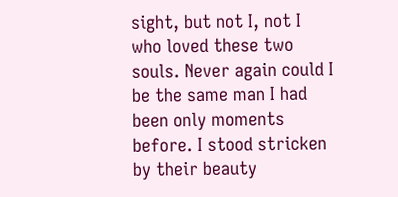sight, but not I, not I who loved these two souls. Never again could I be the same man I had been only moments before. I stood stricken by their beauty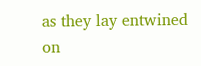as they lay entwined on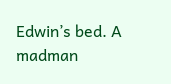Edwin’s bed. A madman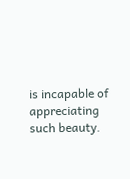is incapable of appreciating such beauty.